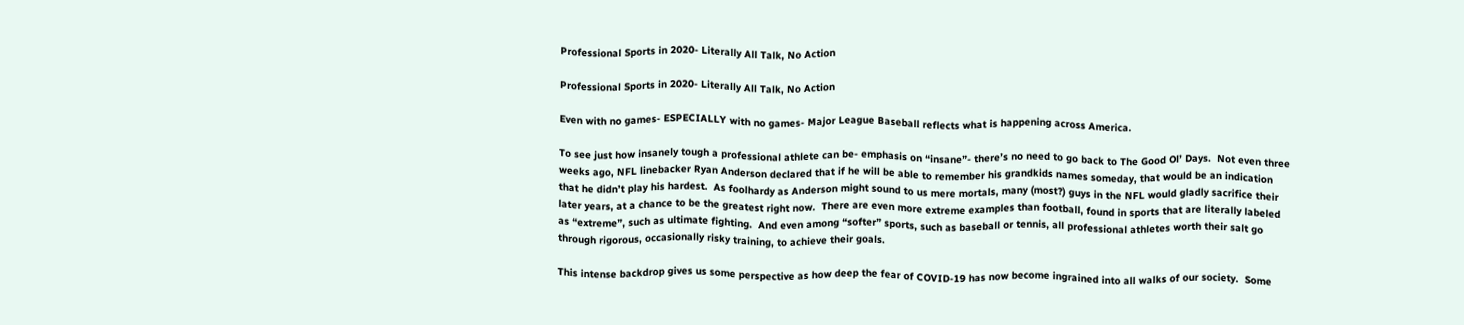Professional Sports in 2020- Literally All Talk, No Action

Professional Sports in 2020- Literally All Talk, No Action

Even with no games- ESPECIALLY with no games- Major League Baseball reflects what is happening across America.

To see just how insanely tough a professional athlete can be- emphasis on “insane”- there’s no need to go back to The Good Ol’ Days.  Not even three weeks ago, NFL linebacker Ryan Anderson declared that if he will be able to remember his grandkids names someday, that would be an indication that he didn’t play his hardest.  As foolhardy as Anderson might sound to us mere mortals, many (most?) guys in the NFL would gladly sacrifice their later years, at a chance to be the greatest right now.  There are even more extreme examples than football, found in sports that are literally labeled as “extreme”, such as ultimate fighting.  And even among “softer” sports, such as baseball or tennis, all professional athletes worth their salt go through rigorous, occasionally risky training, to achieve their goals.

This intense backdrop gives us some perspective as how deep the fear of COVID-19 has now become ingrained into all walks of our society.  Some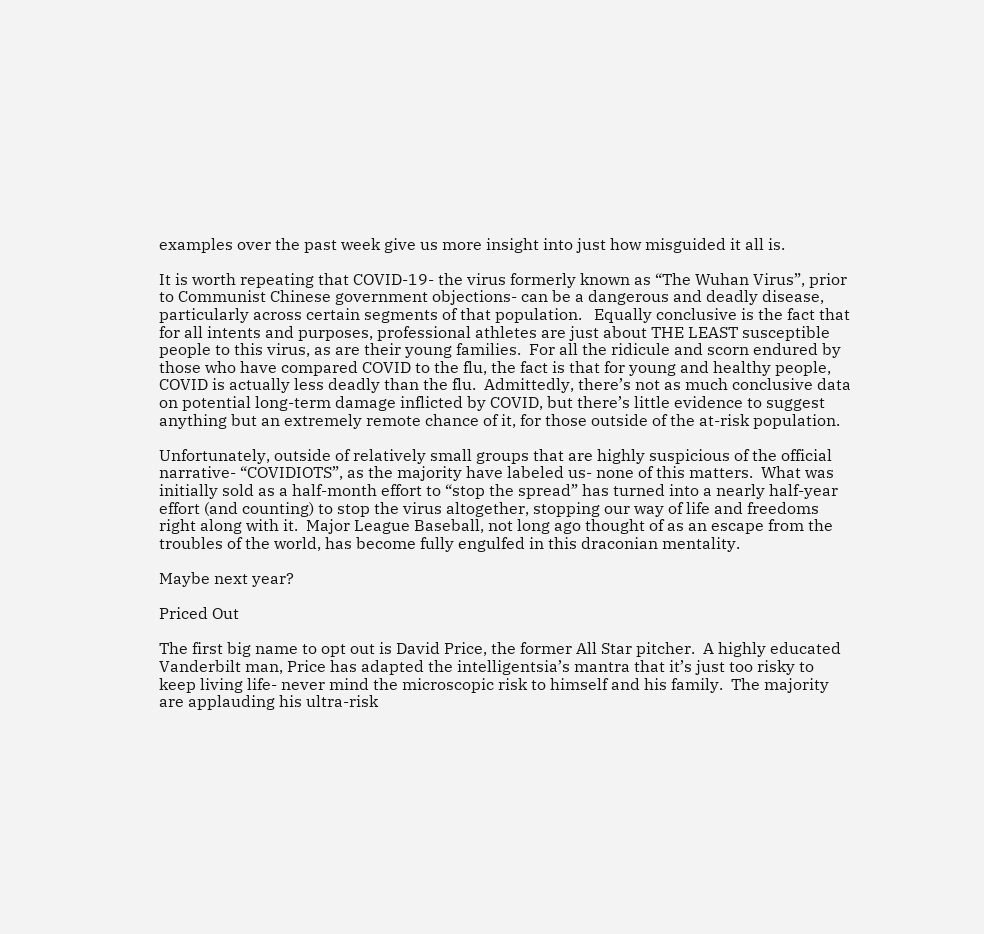examples over the past week give us more insight into just how misguided it all is.

It is worth repeating that COVID-19- the virus formerly known as “The Wuhan Virus”, prior to Communist Chinese government objections- can be a dangerous and deadly disease, particularly across certain segments of that population.   Equally conclusive is the fact that for all intents and purposes, professional athletes are just about THE LEAST susceptible people to this virus, as are their young families.  For all the ridicule and scorn endured by those who have compared COVID to the flu, the fact is that for young and healthy people, COVID is actually less deadly than the flu.  Admittedly, there’s not as much conclusive data on potential long-term damage inflicted by COVID, but there’s little evidence to suggest anything but an extremely remote chance of it, for those outside of the at-risk population.

Unfortunately, outside of relatively small groups that are highly suspicious of the official narrative- “COVIDIOTS”, as the majority have labeled us- none of this matters.  What was initially sold as a half-month effort to “stop the spread” has turned into a nearly half-year effort (and counting) to stop the virus altogether, stopping our way of life and freedoms right along with it.  Major League Baseball, not long ago thought of as an escape from the troubles of the world, has become fully engulfed in this draconian mentality.

Maybe next year?

Priced Out

The first big name to opt out is David Price, the former All Star pitcher.  A highly educated Vanderbilt man, Price has adapted the intelligentsia’s mantra that it’s just too risky to keep living life- never mind the microscopic risk to himself and his family.  The majority are applauding his ultra-risk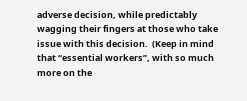adverse decision, while predictably wagging their fingers at those who take issue with this decision.  (Keep in mind that “essential workers”, with so much more on the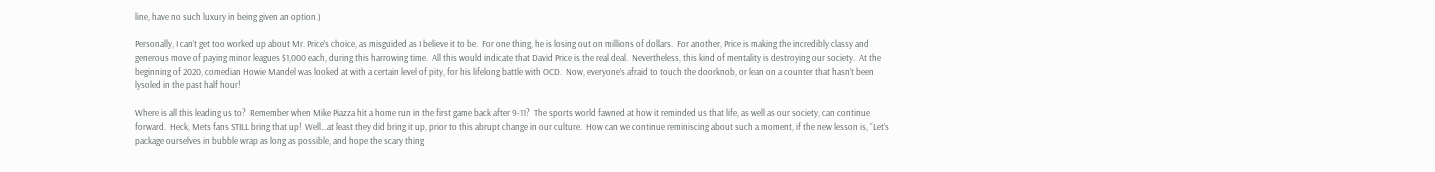line, have no such luxury in being given an option.)

Personally, I can’t get too worked up about Mr. Price’s choice, as misguided as I believe it to be.  For one thing, he is losing out on millions of dollars.  For another, Price is making the incredibly classy and generous move of paying minor leagues $1,000 each, during this harrowing time.  All this would indicate that David Price is the real deal.  Nevertheless, this kind of mentality is destroying our society.  At the beginning of 2020, comedian Howie Mandel was looked at with a certain level of pity, for his lifelong battle with OCD.  Now, everyone’s afraid to touch the doorknob, or lean on a counter that hasn’t been lysoled in the past half hour!

Where is all this leading us to?  Remember when Mike Piazza hit a home run in the first game back after 9-11?  The sports world fawned at how it reminded us that life, as well as our society, can continue forward.  Heck, Mets fans STILL bring that up!  Well…at least they did bring it up, prior to this abrupt change in our culture.  How can we continue reminiscing about such a moment, if the new lesson is, “Let’s package ourselves in bubble wrap as long as possible, and hope the scary thing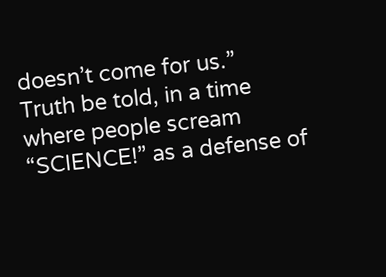doesn’t come for us.”  Truth be told, in a time where people scream “SCIENCE!” as a defense of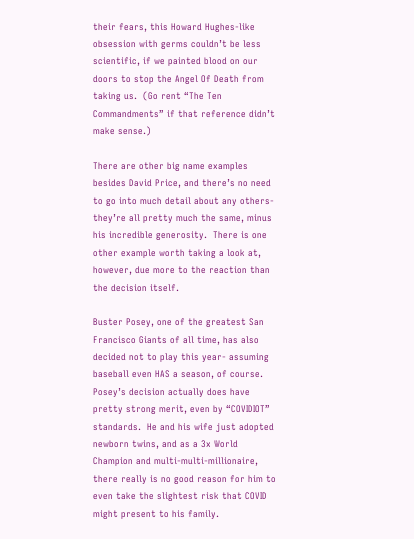their fears, this Howard Hughes-like obsession with germs couldn’t be less scientific, if we painted blood on our doors to stop the Angel Of Death from taking us.  (Go rent “The Ten Commandments” if that reference didn’t make sense.)

There are other big name examples besides David Price, and there’s no need to go into much detail about any others- they’re all pretty much the same, minus his incredible generosity.  There is one other example worth taking a look at, however, due more to the reaction than the decision itself.

Buster Posey, one of the greatest San Francisco Giants of all time, has also decided not to play this year- assuming baseball even HAS a season, of course.   Posey’s decision actually does have pretty strong merit, even by “COVIDIOT” standards.  He and his wife just adopted newborn twins, and as a 3x World Champion and multi-multi-millionaire, there really is no good reason for him to even take the slightest risk that COVID might present to his family.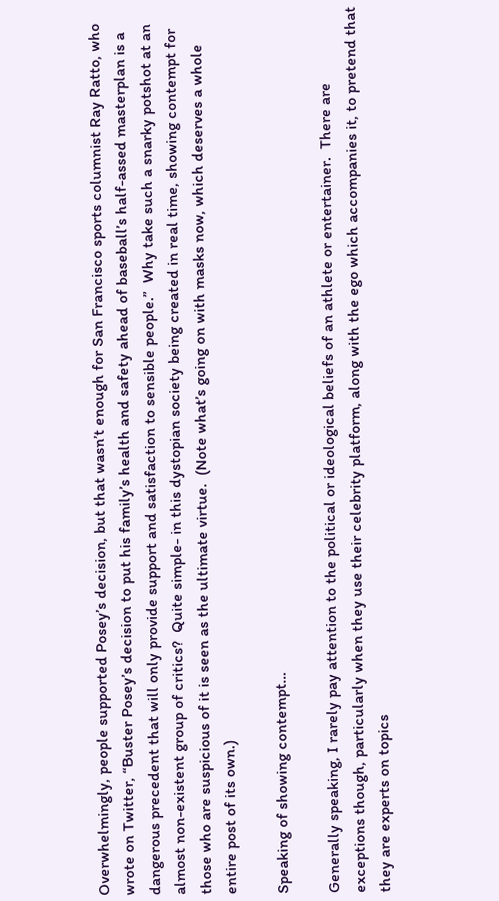Overwhelmingly, people supported Posey’s decision, but that wasn’t enough for San Francisco sports columnist Ray Ratto, who wrote on Twitter, “Buster Posey’s decision to put his family’s health and safety ahead of baseball’s half-assed masterplan is a dangerous precedent that will only provide support and satisfaction to sensible people.”  Why take such a snarky potshot at an almost non-existent group of critics?  Quite simple- in this dystopian society being created in real time, showing contempt for those who are suspicious of it is seen as the ultimate virtue.  (Note what’s going on with masks now, which deserves a whole entire post of its own.)

Speaking of showing contempt…

Generally speaking, I rarely pay attention to the political or ideological beliefs of an athlete or entertainer.  There are exceptions though, particularly when they use their celebrity platform, along with the ego which accompanies it, to pretend that they are experts on topics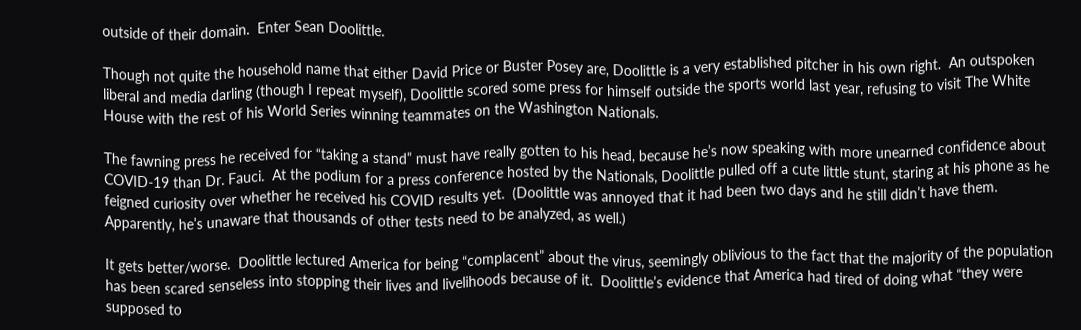outside of their domain.  Enter Sean Doolittle.

Though not quite the household name that either David Price or Buster Posey are, Doolittle is a very established pitcher in his own right.  An outspoken liberal and media darling (though I repeat myself), Doolittle scored some press for himself outside the sports world last year, refusing to visit The White House with the rest of his World Series winning teammates on the Washington Nationals.

The fawning press he received for “taking a stand” must have really gotten to his head, because he’s now speaking with more unearned confidence about COVID-19 than Dr. Fauci.  At the podium for a press conference hosted by the Nationals, Doolittle pulled off a cute little stunt, staring at his phone as he feigned curiosity over whether he received his COVID results yet.  (Doolittle was annoyed that it had been two days and he still didn’t have them.  Apparently, he’s unaware that thousands of other tests need to be analyzed, as well.)

It gets better/worse.  Doolittle lectured America for being “complacent” about the virus, seemingly oblivious to the fact that the majority of the population has been scared senseless into stopping their lives and livelihoods because of it.  Doolittle’s evidence that America had tired of doing what “they were supposed to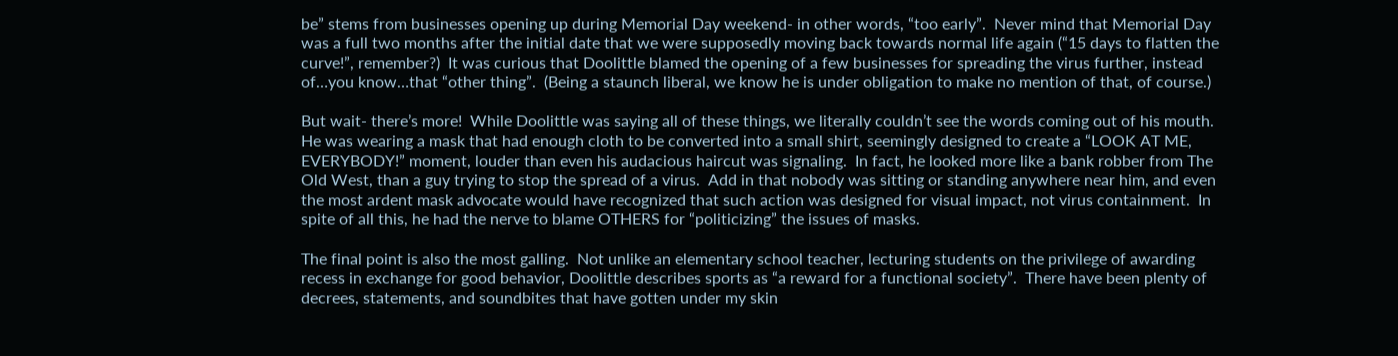be” stems from businesses opening up during Memorial Day weekend- in other words, “too early”.  Never mind that Memorial Day was a full two months after the initial date that we were supposedly moving back towards normal life again (“15 days to flatten the curve!”, remember?)  It was curious that Doolittle blamed the opening of a few businesses for spreading the virus further, instead of…you know…that “other thing”.  (Being a staunch liberal, we know he is under obligation to make no mention of that, of course.)

But wait- there’s more!  While Doolittle was saying all of these things, we literally couldn’t see the words coming out of his mouth.  He was wearing a mask that had enough cloth to be converted into a small shirt, seemingly designed to create a “LOOK AT ME, EVERYBODY!” moment, louder than even his audacious haircut was signaling.  In fact, he looked more like a bank robber from The Old West, than a guy trying to stop the spread of a virus.  Add in that nobody was sitting or standing anywhere near him, and even the most ardent mask advocate would have recognized that such action was designed for visual impact, not virus containment.  In spite of all this, he had the nerve to blame OTHERS for “politicizing” the issues of masks.

The final point is also the most galling.  Not unlike an elementary school teacher, lecturing students on the privilege of awarding recess in exchange for good behavior, Doolittle describes sports as “a reward for a functional society”.  There have been plenty of decrees, statements, and soundbites that have gotten under my skin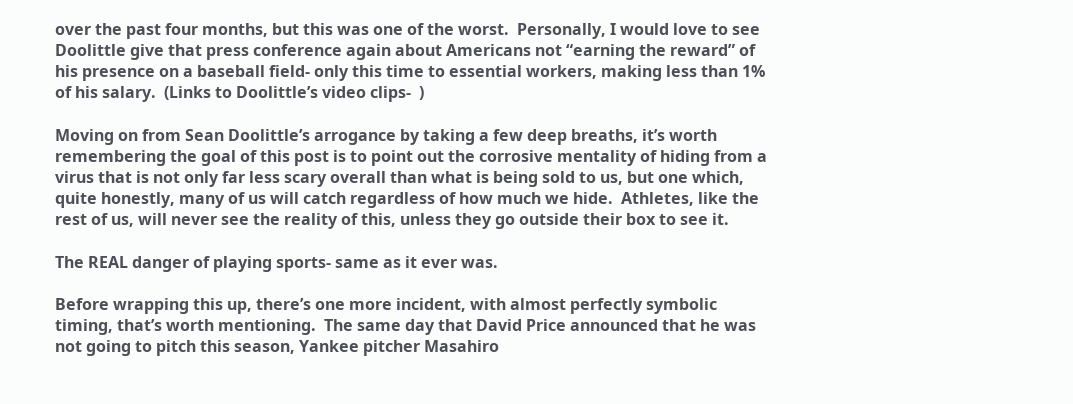over the past four months, but this was one of the worst.  Personally, I would love to see Doolittle give that press conference again about Americans not “earning the reward” of his presence on a baseball field- only this time to essential workers, making less than 1% of his salary.  (Links to Doolittle’s video clips-  )

Moving on from Sean Doolittle’s arrogance by taking a few deep breaths, it’s worth remembering the goal of this post is to point out the corrosive mentality of hiding from a virus that is not only far less scary overall than what is being sold to us, but one which, quite honestly, many of us will catch regardless of how much we hide.  Athletes, like the rest of us, will never see the reality of this, unless they go outside their box to see it.

The REAL danger of playing sports- same as it ever was.

Before wrapping this up, there’s one more incident, with almost perfectly symbolic timing, that’s worth mentioning.  The same day that David Price announced that he was not going to pitch this season, Yankee pitcher Masahiro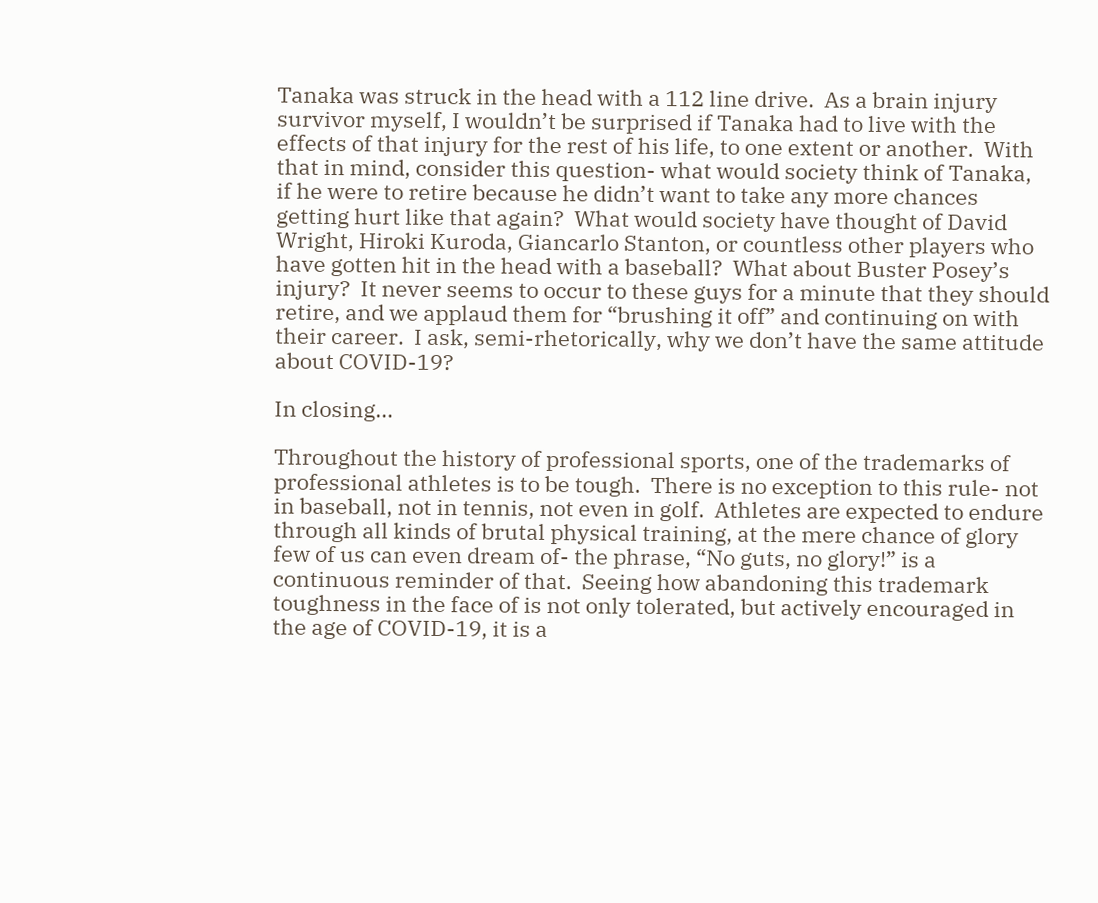Tanaka was struck in the head with a 112 line drive.  As a brain injury survivor myself, I wouldn’t be surprised if Tanaka had to live with the effects of that injury for the rest of his life, to one extent or another.  With that in mind, consider this question- what would society think of Tanaka, if he were to retire because he didn’t want to take any more chances getting hurt like that again?  What would society have thought of David Wright, Hiroki Kuroda, Giancarlo Stanton, or countless other players who have gotten hit in the head with a baseball?  What about Buster Posey’s injury?  It never seems to occur to these guys for a minute that they should retire, and we applaud them for “brushing it off” and continuing on with their career.  I ask, semi-rhetorically, why we don’t have the same attitude about COVID-19?

In closing…

Throughout the history of professional sports, one of the trademarks of professional athletes is to be tough.  There is no exception to this rule- not in baseball, not in tennis, not even in golf.  Athletes are expected to endure through all kinds of brutal physical training, at the mere chance of glory few of us can even dream of- the phrase, “No guts, no glory!” is a continuous reminder of that.  Seeing how abandoning this trademark toughness in the face of is not only tolerated, but actively encouraged in the age of COVID-19, it is a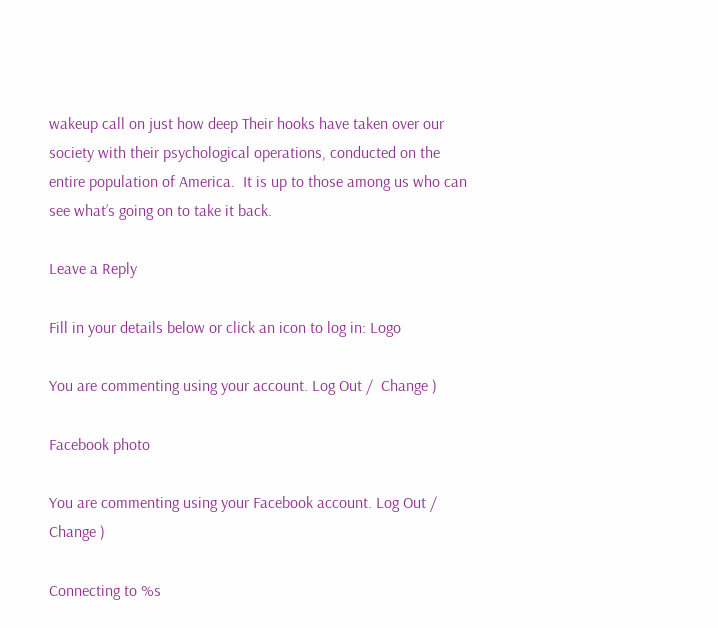wakeup call on just how deep Their hooks have taken over our society with their psychological operations, conducted on the entire population of America.  It is up to those among us who can see what’s going on to take it back.

Leave a Reply

Fill in your details below or click an icon to log in: Logo

You are commenting using your account. Log Out /  Change )

Facebook photo

You are commenting using your Facebook account. Log Out /  Change )

Connecting to %s